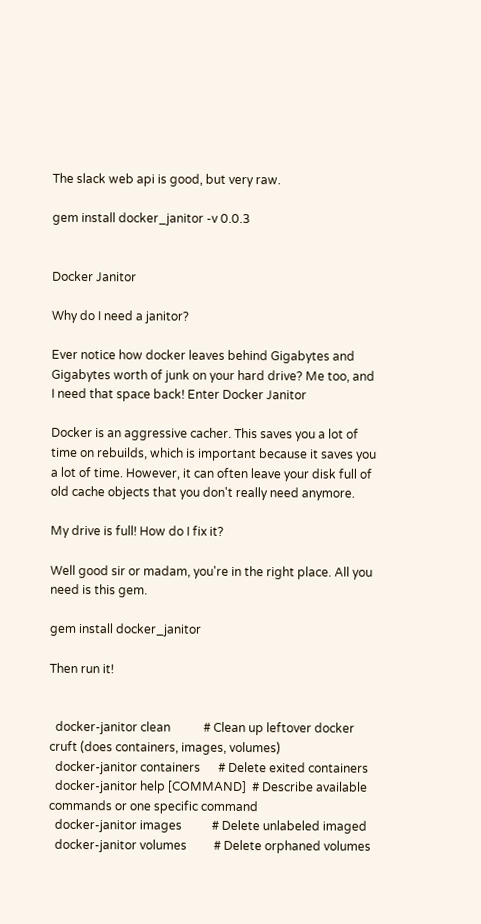The slack web api is good, but very raw.

gem install docker_janitor -v 0.0.3


Docker Janitor

Why do I need a janitor?

Ever notice how docker leaves behind Gigabytes and Gigabytes worth of junk on your hard drive? Me too, and I need that space back! Enter Docker Janitor

Docker is an aggressive cacher. This saves you a lot of time on rebuilds, which is important because it saves you a lot of time. However, it can often leave your disk full of old cache objects that you don't really need anymore.

My drive is full! How do I fix it?

Well good sir or madam, you're in the right place. All you need is this gem.

gem install docker_janitor

Then run it!


  docker-janitor clean           # Clean up leftover docker cruft (does containers, images, volumes)
  docker-janitor containers      # Delete exited containers
  docker-janitor help [COMMAND]  # Describe available commands or one specific command
  docker-janitor images          # Delete unlabeled imaged
  docker-janitor volumes         # Delete orphaned volumes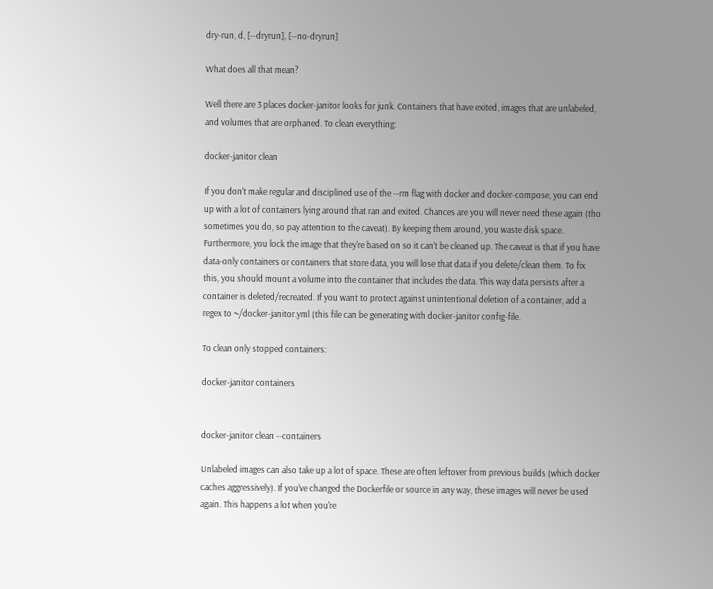dry-run, d, [--dryrun], [--no-dryrun]

What does all that mean?

Well there are 3 places docker-janitor looks for junk. Containers that have exited, images that are unlabeled, and volumes that are orphaned. To clean everything:

docker-janitor clean

If you don't make regular and disciplined use of the --rm flag with docker and docker-compose, you can end up with a lot of containers lying around that ran and exited. Chances are you will never need these again (tho sometimes you do, so pay attention to the caveat). By keeping them around, you waste disk space. Furthermore, you lock the image that they're based on so it can't be cleaned up. The caveat is that if you have data-only containers or containers that store data, you will lose that data if you delete/clean them. To fix this, you should mount a volume into the container that includes the data. This way data persists after a container is deleted/recreated. If you want to protect against unintentional deletion of a container, add a regex to ~/docker-janitor.yml (this file can be generating with docker-janitor config-file.

To clean only stopped containers:

docker-janitor containers


docker-janitor clean --containers

Unlabeled images can also take up a lot of space. These are often leftover from previous builds (which docker caches aggressively). If you've changed the Dockerfile or source in any way, these images will never be used again. This happens a lot when you're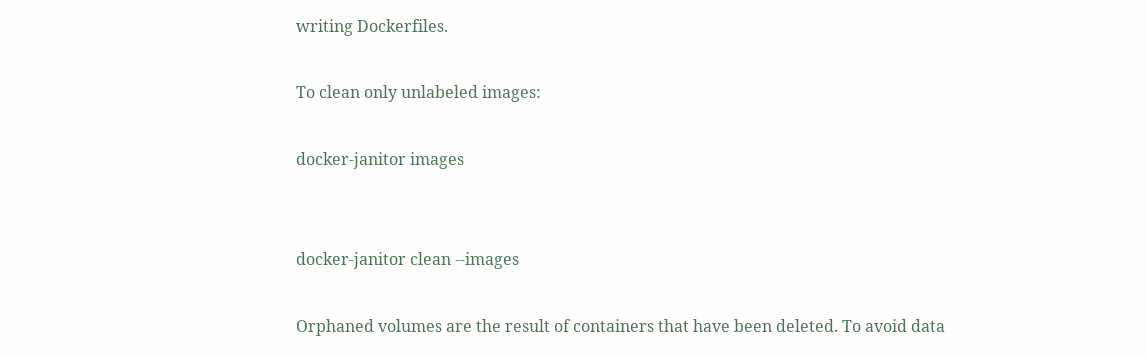writing Dockerfiles.

To clean only unlabeled images:

docker-janitor images


docker-janitor clean --images

Orphaned volumes are the result of containers that have been deleted. To avoid data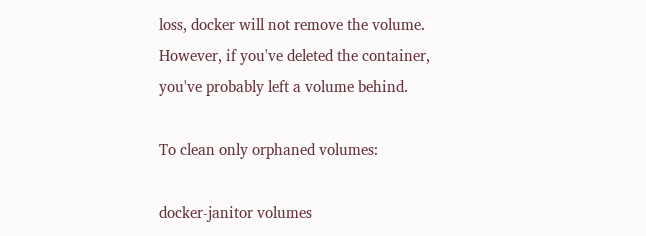loss, docker will not remove the volume. However, if you've deleted the container, you've probably left a volume behind.

To clean only orphaned volumes:

docker-janitor volumes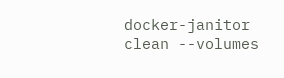docker-janitor clean --volumes